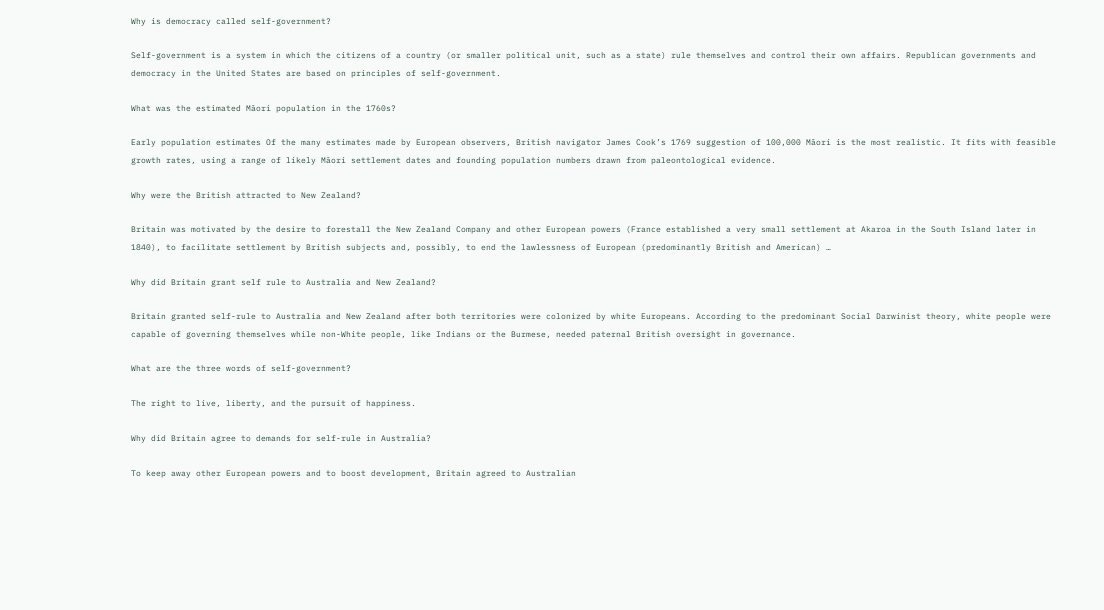Why is democracy called self-government?

Self-government is a system in which the citizens of a country (or smaller political unit, such as a state) rule themselves and control their own affairs. Republican governments and democracy in the United States are based on principles of self-government.

What was the estimated Māori population in the 1760s?

Early population estimates Of the many estimates made by European observers, British navigator James Cook’s 1769 suggestion of 100,000 Māori is the most realistic. It fits with feasible growth rates, using a range of likely Māori settlement dates and founding population numbers drawn from paleontological evidence.

Why were the British attracted to New Zealand?

Britain was motivated by the desire to forestall the New Zealand Company and other European powers (France established a very small settlement at Akaroa in the South Island later in 1840), to facilitate settlement by British subjects and, possibly, to end the lawlessness of European (predominantly British and American) …

Why did Britain grant self rule to Australia and New Zealand?

Britain granted self-rule to Australia and New Zealand after both territories were colonized by white Europeans. According to the predominant Social Darwinist theory, white people were capable of governing themselves while non-White people, like Indians or the Burmese, needed paternal British oversight in governance.

What are the three words of self-government?

The right to live, liberty, and the pursuit of happiness.

Why did Britain agree to demands for self-rule in Australia?

To keep away other European powers and to boost development, Britain agreed to Australian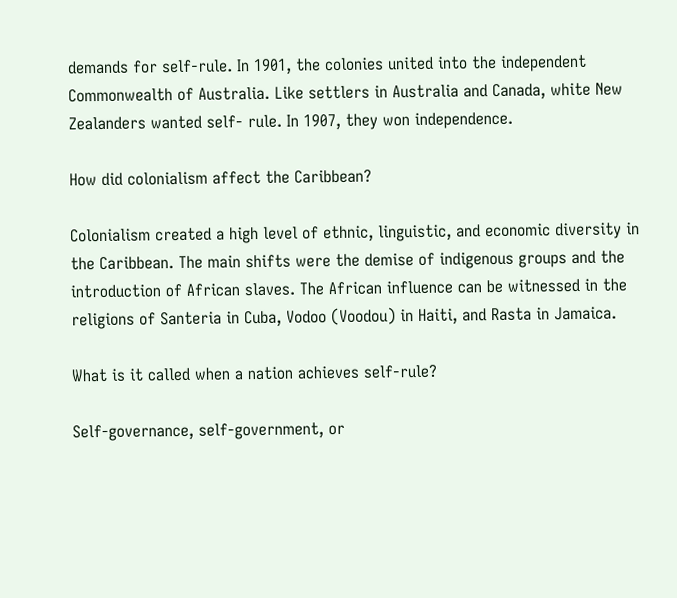demands for self-rule. In 1901, the colonies united into the independent Commonwealth of Australia. Like settlers in Australia and Canada, white New Zealanders wanted self- rule. In 1907, they won independence.

How did colonialism affect the Caribbean?

Colonialism created a high level of ethnic, linguistic, and economic diversity in the Caribbean. The main shifts were the demise of indigenous groups and the introduction of African slaves. The African influence can be witnessed in the religions of Santeria in Cuba, Vodoo (Voodou) in Haiti, and Rasta in Jamaica.

What is it called when a nation achieves self-rule?

Self-governance, self-government, or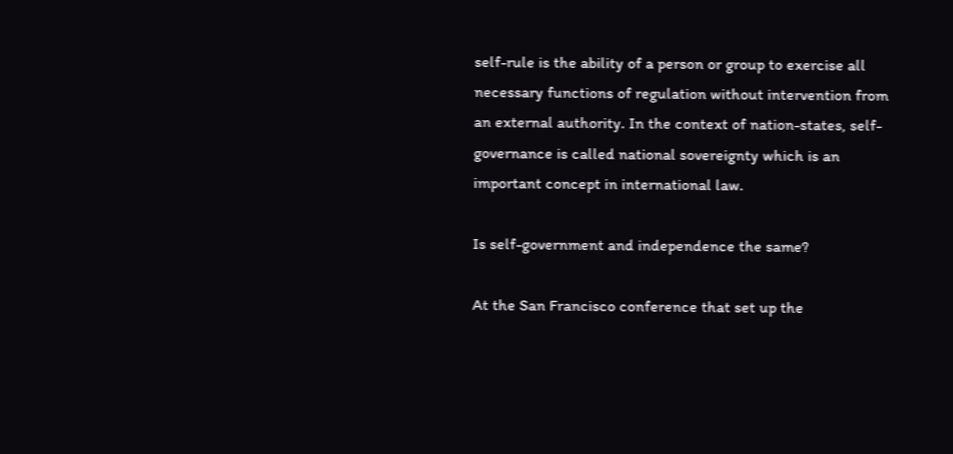self-rule is the ability of a person or group to exercise all necessary functions of regulation without intervention from an external authority. In the context of nation-states, self-governance is called national sovereignty which is an important concept in international law.

Is self-government and independence the same?

At the San Francisco conference that set up the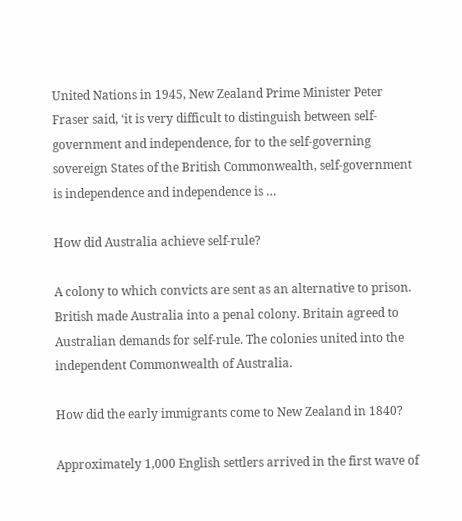United Nations in 1945, New Zealand Prime Minister Peter Fraser said, ‘it is very difficult to distinguish between self-government and independence, for to the self-governing sovereign States of the British Commonwealth, self-government is independence and independence is …

How did Australia achieve self-rule?

A colony to which convicts are sent as an alternative to prison. British made Australia into a penal colony. Britain agreed to Australian demands for self-rule. The colonies united into the independent Commonwealth of Australia.

How did the early immigrants come to New Zealand in 1840?

Approximately 1,000 English settlers arrived in the first wave of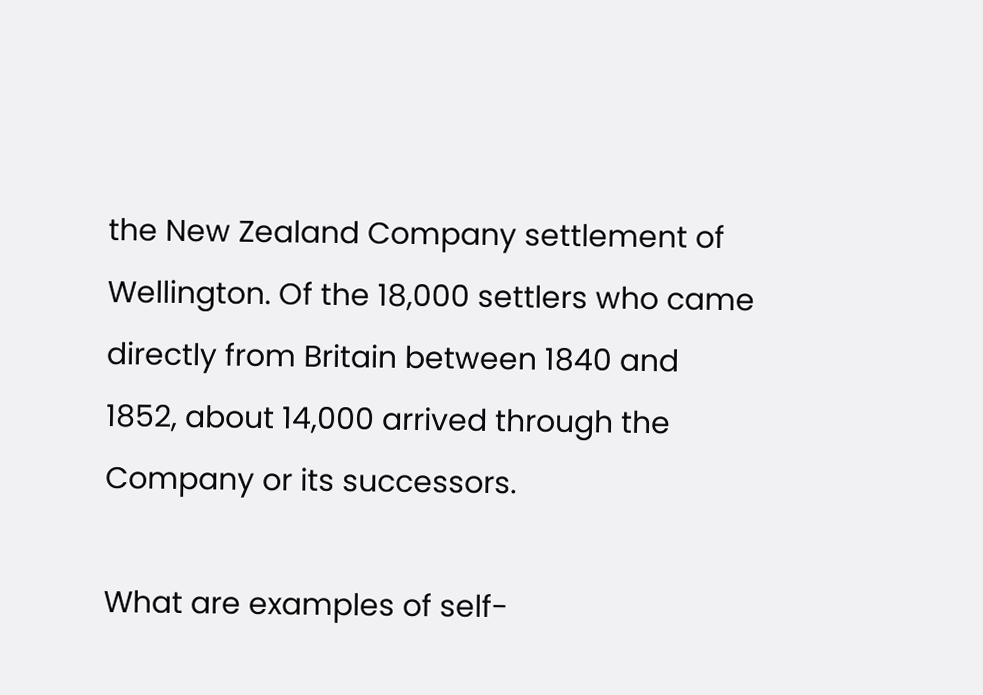the New Zealand Company settlement of Wellington. Of the 18,000 settlers who came directly from Britain between 1840 and 1852, about 14,000 arrived through the Company or its successors.

What are examples of self-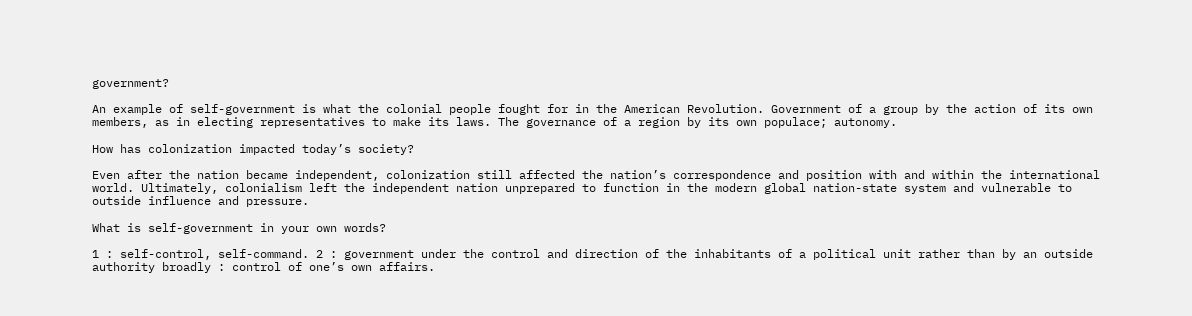government?

An example of self-government is what the colonial people fought for in the American Revolution. Government of a group by the action of its own members, as in electing representatives to make its laws. The governance of a region by its own populace; autonomy.

How has colonization impacted today’s society?

Even after the nation became independent, colonization still affected the nation’s correspondence and position with and within the international world. Ultimately, colonialism left the independent nation unprepared to function in the modern global nation-state system and vulnerable to outside influence and pressure.

What is self-government in your own words?

1 : self-control, self-command. 2 : government under the control and direction of the inhabitants of a political unit rather than by an outside authority broadly : control of one’s own affairs.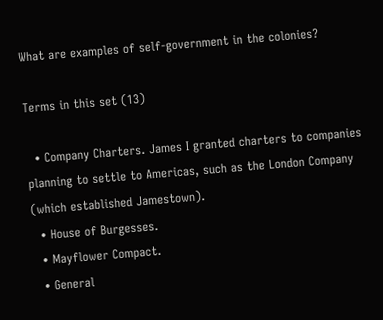What are examples of self-government in the colonies?

Terms in this set (13)

  • Company Charters. James I granted charters to companies planning to settle to Americas, such as the London Company (which established Jamestown).
  • House of Burgesses.
  • Mayflower Compact.
  • General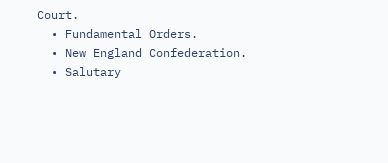Court.
  • Fundamental Orders.
  • New England Confederation.
  • Salutary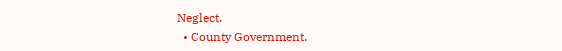Neglect.
  • County Government.